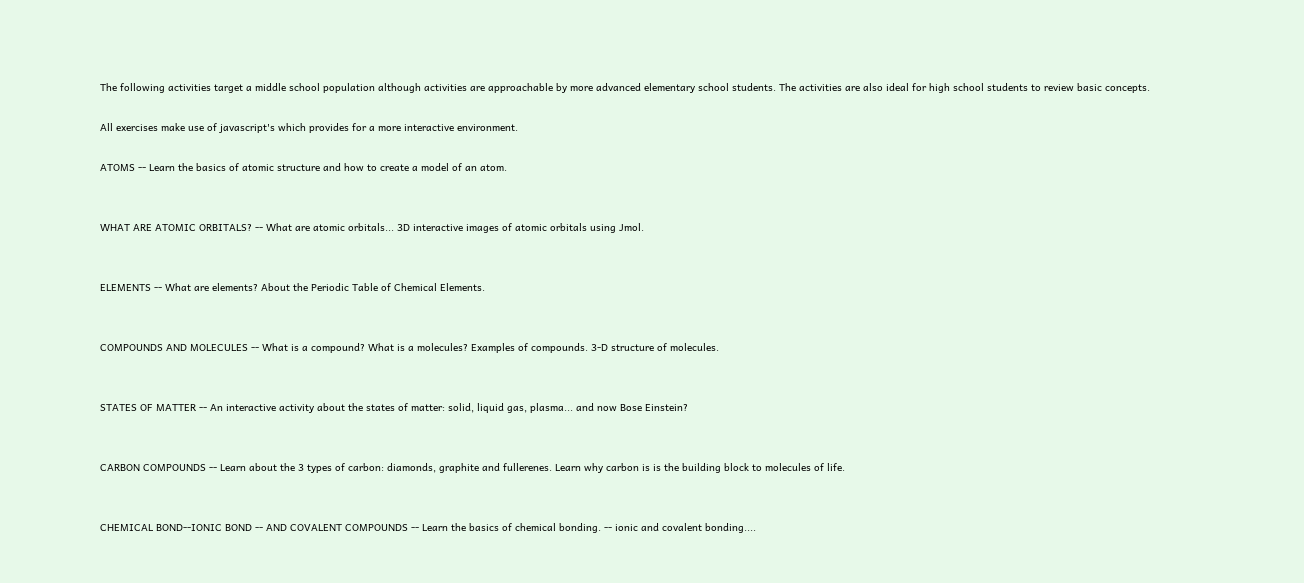The following activities target a middle school population although activities are approachable by more advanced elementary school students. The activities are also ideal for high school students to review basic concepts.

All exercises make use of javascript's which provides for a more interactive environment.

ATOMS -- Learn the basics of atomic structure and how to create a model of an atom.


WHAT ARE ATOMIC ORBITALS? -- What are atomic orbitals... 3D interactive images of atomic orbitals using Jmol.


ELEMENTS -- What are elements? About the Periodic Table of Chemical Elements.


COMPOUNDS AND MOLECULES -- What is a compound? What is a molecules? Examples of compounds. 3-D structure of molecules.


STATES OF MATTER -- An interactive activity about the states of matter: solid, liquid gas, plasma... and now Bose Einstein?


CARBON COMPOUNDS -- Learn about the 3 types of carbon: diamonds, graphite and fullerenes. Learn why carbon is is the building block to molecules of life.


CHEMICAL BOND--IONIC BOND -- AND COVALENT COMPOUNDS -- Learn the basics of chemical bonding. -- ionic and covalent bonding....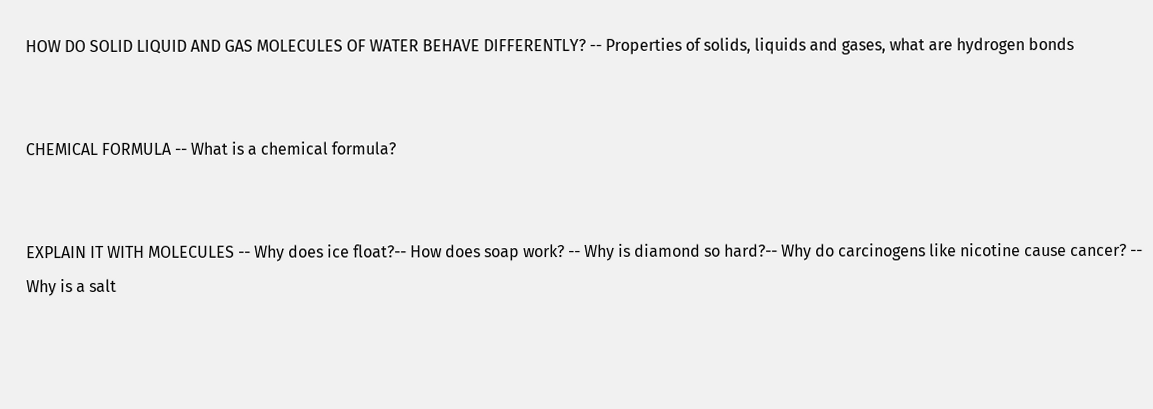HOW DO SOLID LIQUID AND GAS MOLECULES OF WATER BEHAVE DIFFERENTLY? -- Properties of solids, liquids and gases, what are hydrogen bonds


CHEMICAL FORMULA -- What is a chemical formula?


EXPLAIN IT WITH MOLECULES -- Why does ice float?-- How does soap work? -- Why is diamond so hard?-- Why do carcinogens like nicotine cause cancer? -- Why is a salt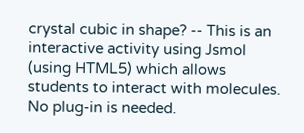crystal cubic in shape? -- This is an interactive activity using Jsmol (using HTML5) which allows students to interact with molecules. No plug-in is needed.